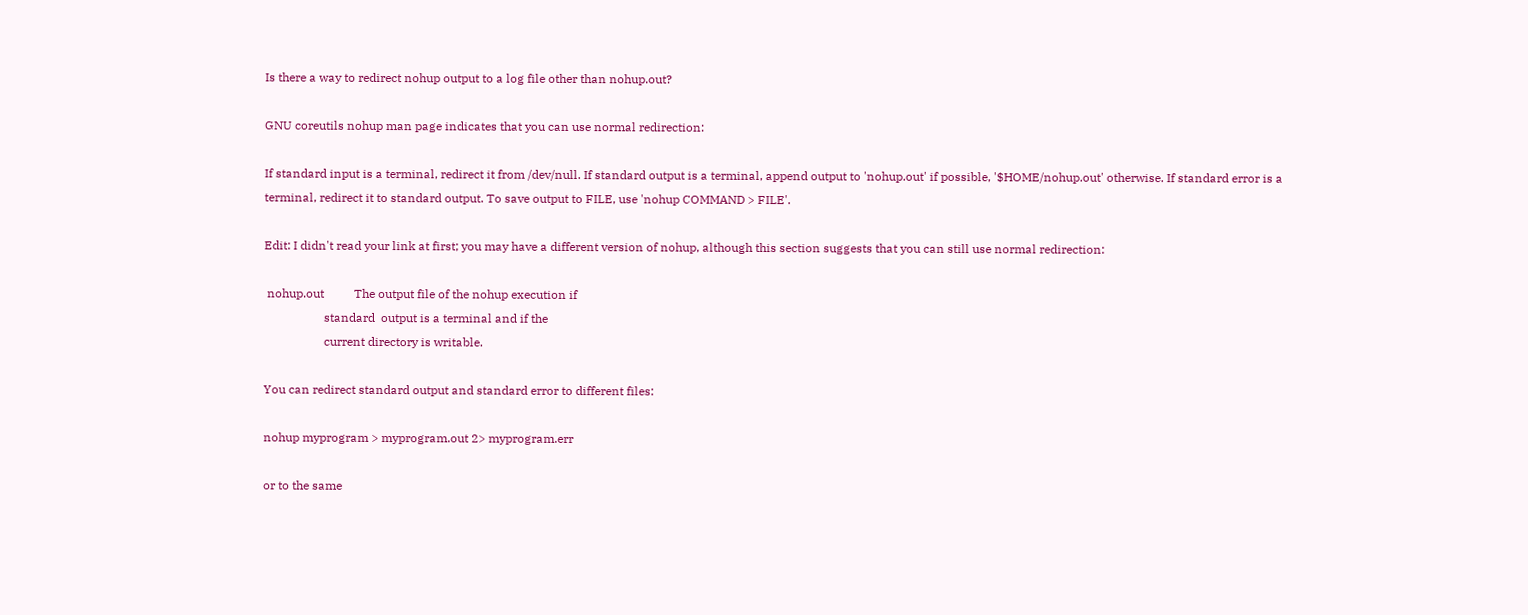Is there a way to redirect nohup output to a log file other than nohup.out?

GNU coreutils nohup man page indicates that you can use normal redirection:

If standard input is a terminal, redirect it from /dev/null. If standard output is a terminal, append output to 'nohup.out' if possible, '$HOME/nohup.out' otherwise. If standard error is a terminal, redirect it to standard output. To save output to FILE, use 'nohup COMMAND > FILE'.

Edit: I didn't read your link at first; you may have a different version of nohup, although this section suggests that you can still use normal redirection:

 nohup.out          The output file of the nohup execution if
                    standard  output is a terminal and if the
                    current directory is writable.

You can redirect standard output and standard error to different files:

nohup myprogram > myprogram.out 2> myprogram.err

or to the same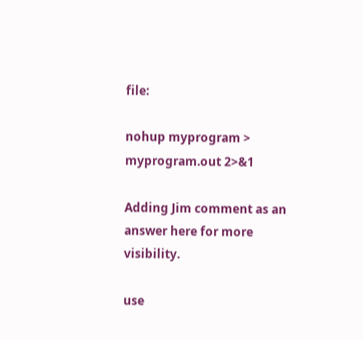file:

nohup myprogram > myprogram.out 2>&1

Adding Jim comment as an answer here for more visibility.

use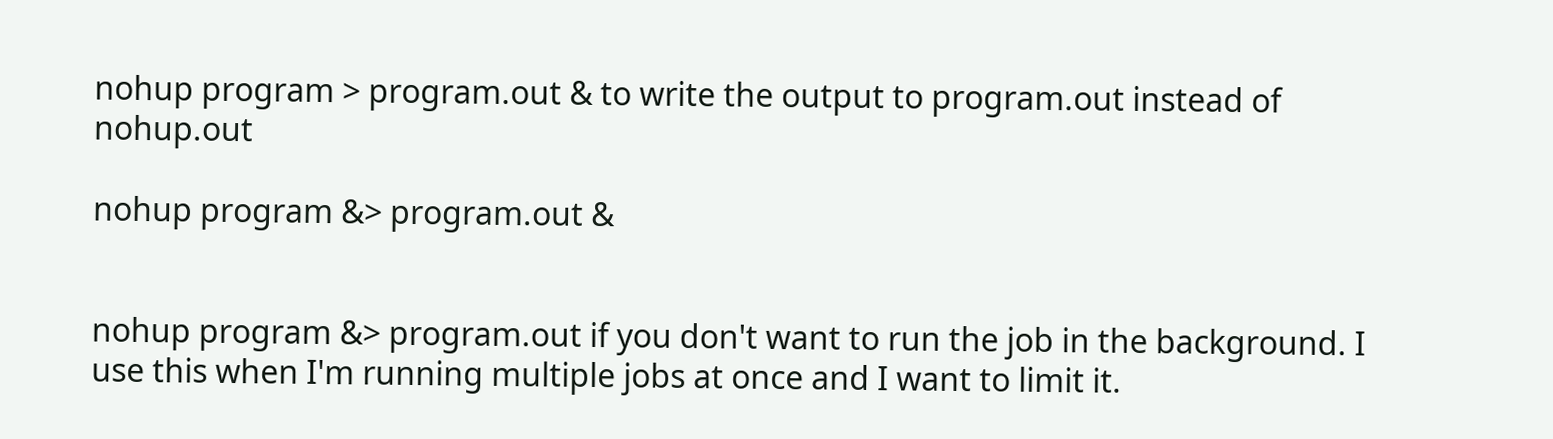nohup program > program.out & to write the output to program.out instead of nohup.out

nohup program &> program.out &


nohup program &> program.out if you don't want to run the job in the background. I use this when I'm running multiple jobs at once and I want to limit it.